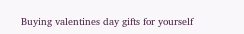Buying valentines day gifts for yourself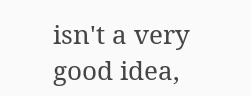isn't a very good idea,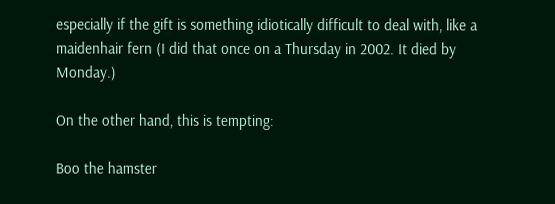especially if the gift is something idiotically difficult to deal with, like a maidenhair fern (I did that once on a Thursday in 2002. It died by Monday.)

On the other hand, this is tempting:

Boo the hamster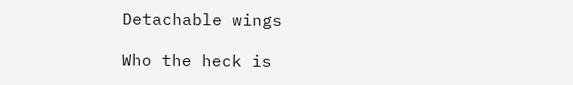Detachable wings

Who the heck is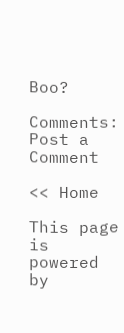Boo?

Comments: Post a Comment

<< Home

This page is powered by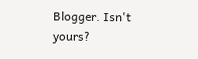Blogger. Isn't yours?